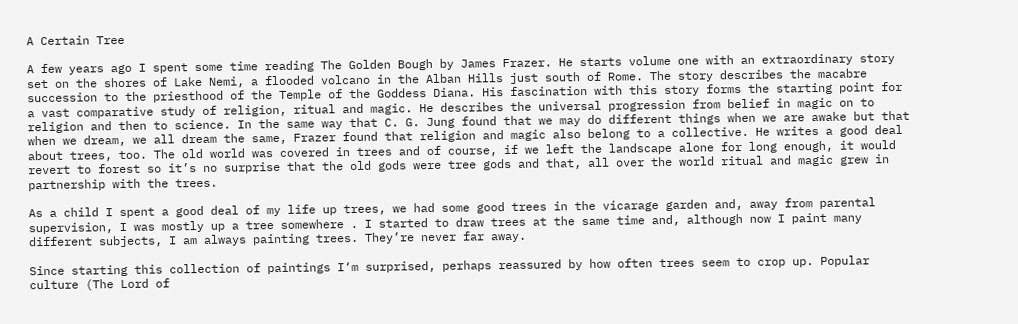A Certain Tree

A few years ago I spent some time reading The Golden Bough by James Frazer. He starts volume one with an extraordinary story set on the shores of Lake Nemi, a flooded volcano in the Alban Hills just south of Rome. The story describes the macabre succession to the priesthood of the Temple of the Goddess Diana. His fascination with this story forms the starting point for a vast comparative study of religion, ritual and magic. He describes the universal progression from belief in magic on to religion and then to science. In the same way that C. G. Jung found that we may do different things when we are awake but that when we dream, we all dream the same, Frazer found that religion and magic also belong to a collective. He writes a good deal about trees, too. The old world was covered in trees and of course, if we left the landscape alone for long enough, it would revert to forest so it’s no surprise that the old gods were tree gods and that, all over the world ritual and magic grew in partnership with the trees.

As a child I spent a good deal of my life up trees, we had some good trees in the vicarage garden and, away from parental supervision, I was mostly up a tree somewhere . I started to draw trees at the same time and, although now I paint many different subjects, I am always painting trees. They’re never far away.

Since starting this collection of paintings I‘m surprised, perhaps reassured by how often trees seem to crop up. Popular culture (The Lord of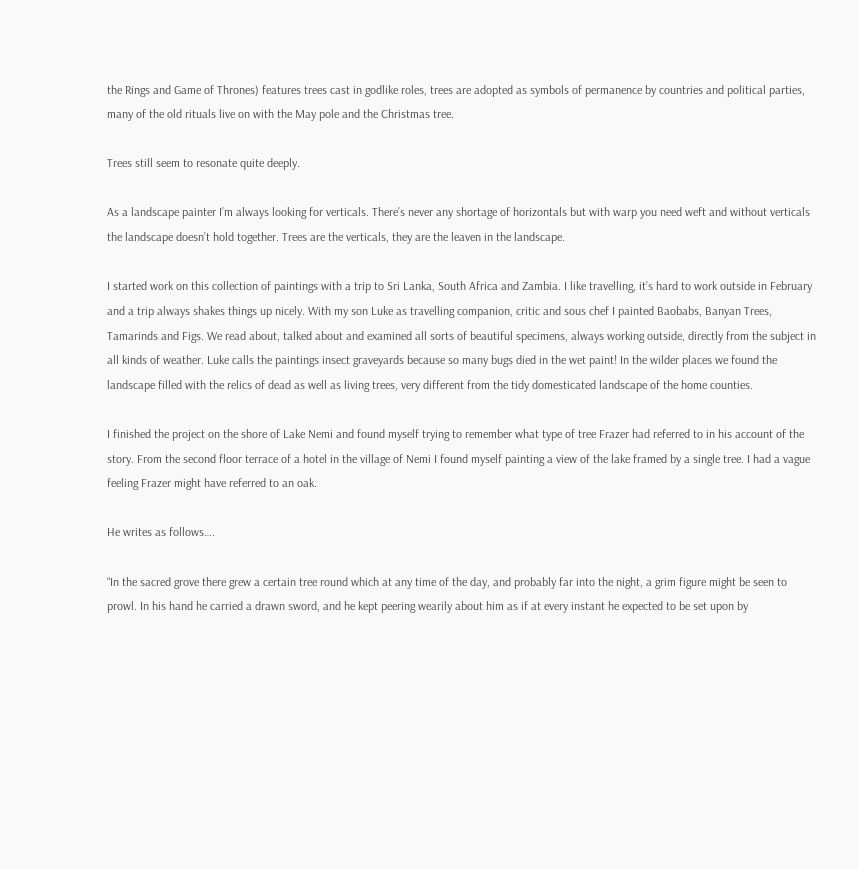the Rings and Game of Thrones) features trees cast in godlike roles, trees are adopted as symbols of permanence by countries and political parties, many of the old rituals live on with the May pole and the Christmas tree.

Trees still seem to resonate quite deeply.

As a landscape painter I’m always looking for verticals. There’s never any shortage of horizontals but with warp you need weft and without verticals the landscape doesn’t hold together. Trees are the verticals, they are the leaven in the landscape.

I started work on this collection of paintings with a trip to Sri Lanka, South Africa and Zambia. I like travelling, it’s hard to work outside in February and a trip always shakes things up nicely. With my son Luke as travelling companion, critic and sous chef I painted Baobabs, Banyan Trees, Tamarinds and Figs. We read about, talked about and examined all sorts of beautiful specimens, always working outside, directly from the subject in all kinds of weather. Luke calls the paintings insect graveyards because so many bugs died in the wet paint! In the wilder places we found the landscape filled with the relics of dead as well as living trees, very different from the tidy domesticated landscape of the home counties.

I finished the project on the shore of Lake Nemi and found myself trying to remember what type of tree Frazer had referred to in his account of the story. From the second floor terrace of a hotel in the village of Nemi I found myself painting a view of the lake framed by a single tree. I had a vague feeling Frazer might have referred to an oak.

He writes as follows….

“In the sacred grove there grew a certain tree round which at any time of the day, and probably far into the night, a grim figure might be seen to prowl. In his hand he carried a drawn sword, and he kept peering wearily about him as if at every instant he expected to be set upon by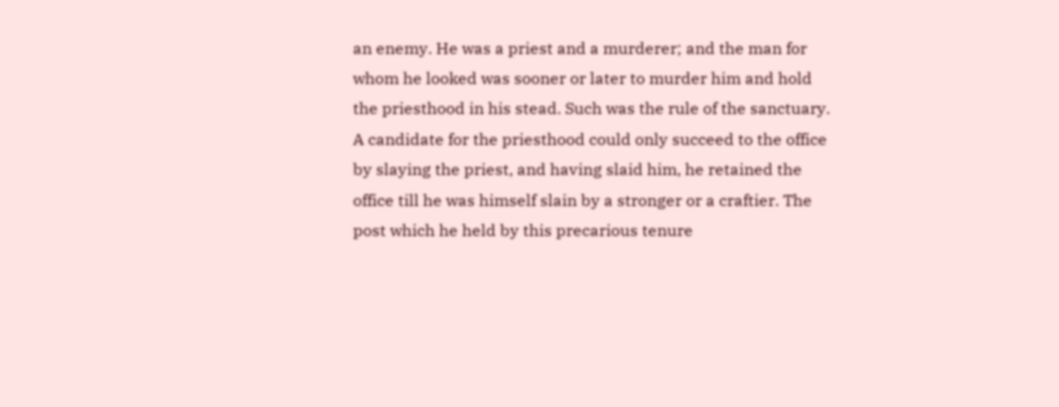an enemy. He was a priest and a murderer; and the man for whom he looked was sooner or later to murder him and hold the priesthood in his stead. Such was the rule of the sanctuary. A candidate for the priesthood could only succeed to the office by slaying the priest, and having slaid him, he retained the office till he was himself slain by a stronger or a craftier. The post which he held by this precarious tenure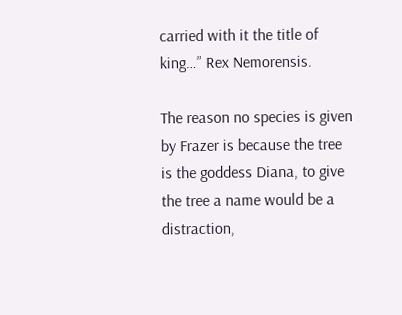carried with it the title of king…” Rex Nemorensis.

The reason no species is given by Frazer is because the tree is the goddess Diana, to give the tree a name would be a distraction,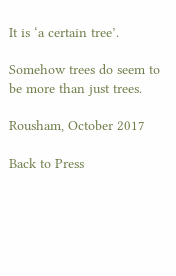It is ‘a certain tree’.

Somehow trees do seem to be more than just trees.

Rousham, October 2017

Back to Press